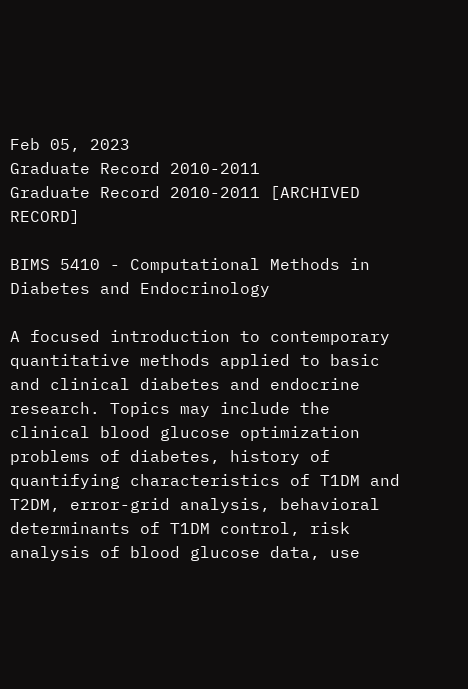Feb 05, 2023
Graduate Record 2010-2011
Graduate Record 2010-2011 [ARCHIVED RECORD]

BIMS 5410 - Computational Methods in Diabetes and Endocrinology

A focused introduction to contemporary quantitative methods applied to basic and clinical diabetes and endocrine research. Topics may include the clinical blood glucose optimization problems of diabetes, history of quantifying characteristics of T1DM and T2DM, error-grid analysis, behavioral determinants of T1DM control, risk analysis of blood glucose data, use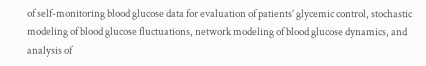of self-monitoring blood glucose data for evaluation of patients’ glycemic control, stochastic modeling of blood glucose fluctuations, network modeling of blood glucose dynamics, and analysis of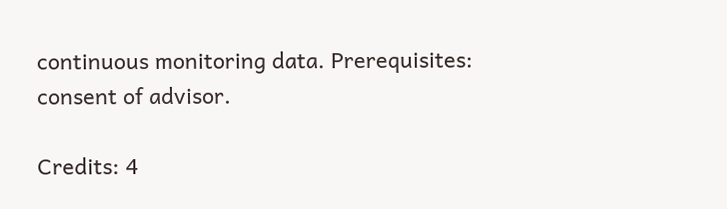continuous monitoring data. Prerequisites: consent of advisor.

Credits: 4